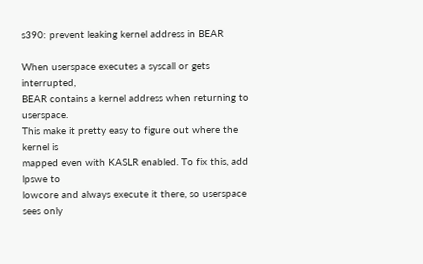s390: prevent leaking kernel address in BEAR

When userspace executes a syscall or gets interrupted,
BEAR contains a kernel address when returning to userspace.
This make it pretty easy to figure out where the kernel is
mapped even with KASLR enabled. To fix this, add lpswe to
lowcore and always execute it there, so userspace sees only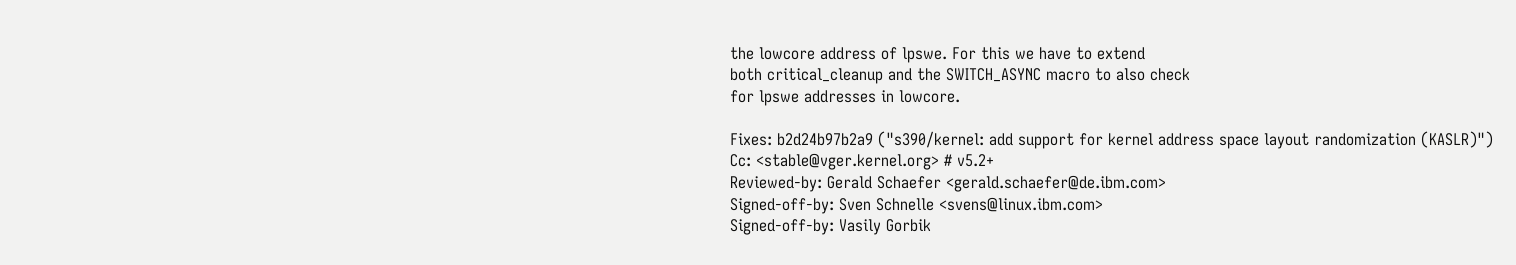the lowcore address of lpswe. For this we have to extend
both critical_cleanup and the SWITCH_ASYNC macro to also check
for lpswe addresses in lowcore.

Fixes: b2d24b97b2a9 ("s390/kernel: add support for kernel address space layout randomization (KASLR)")
Cc: <stable@vger.kernel.org> # v5.2+
Reviewed-by: Gerald Schaefer <gerald.schaefer@de.ibm.com>
Signed-off-by: Sven Schnelle <svens@linux.ibm.com>
Signed-off-by: Vasily Gorbik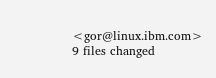<gor@linux.ibm.com>
9 files changed